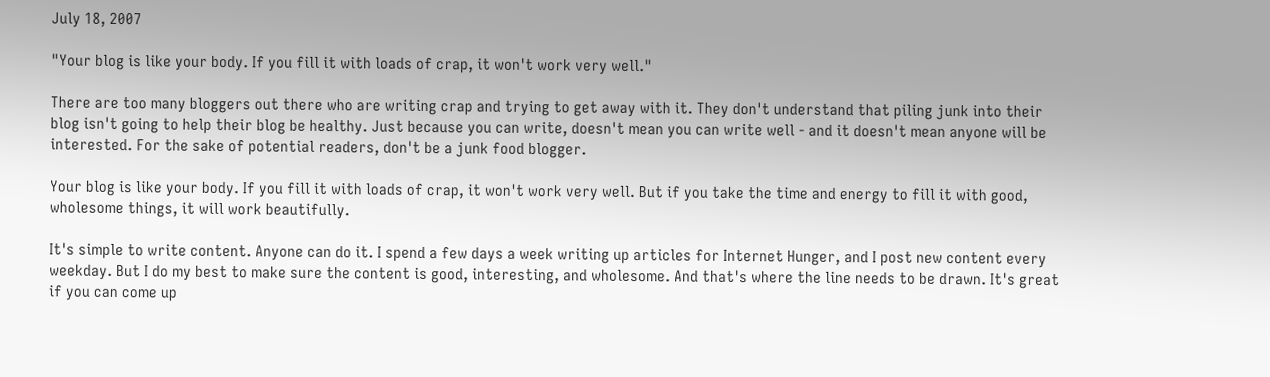July 18, 2007

"Your blog is like your body. If you fill it with loads of crap, it won't work very well."

There are too many bloggers out there who are writing crap and trying to get away with it. They don't understand that piling junk into their blog isn't going to help their blog be healthy. Just because you can write, doesn't mean you can write well - and it doesn't mean anyone will be interested. For the sake of potential readers, don't be a junk food blogger.

Your blog is like your body. If you fill it with loads of crap, it won't work very well. But if you take the time and energy to fill it with good, wholesome things, it will work beautifully.

It's simple to write content. Anyone can do it. I spend a few days a week writing up articles for Internet Hunger, and I post new content every weekday. But I do my best to make sure the content is good, interesting, and wholesome. And that's where the line needs to be drawn. It's great if you can come up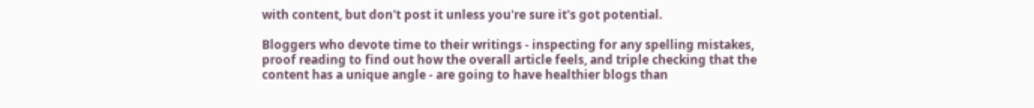with content, but don't post it unless you're sure it's got potential.

Bloggers who devote time to their writings - inspecting for any spelling mistakes, proof reading to find out how the overall article feels, and triple checking that the content has a unique angle - are going to have healthier blogs than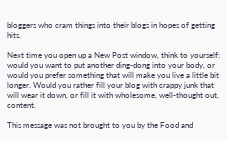bloggers who cram things into their blogs in hopes of getting hits.

Next time you open up a New Post window, think to yourself: would you want to put another ding-dong into your body, or would you prefer something that will make you live a little bit longer. Would you rather fill your blog with crappy junk that will wear it down, or fill it with wholesome, well-thought out, content.

This message was not brought to you by the Food and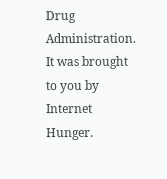Drug Administration. It was brought to you by Internet Hunger.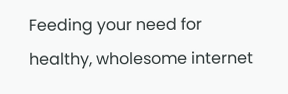Feeding your need for healthy, wholesome internet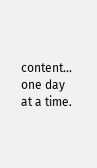content... one day at a time.